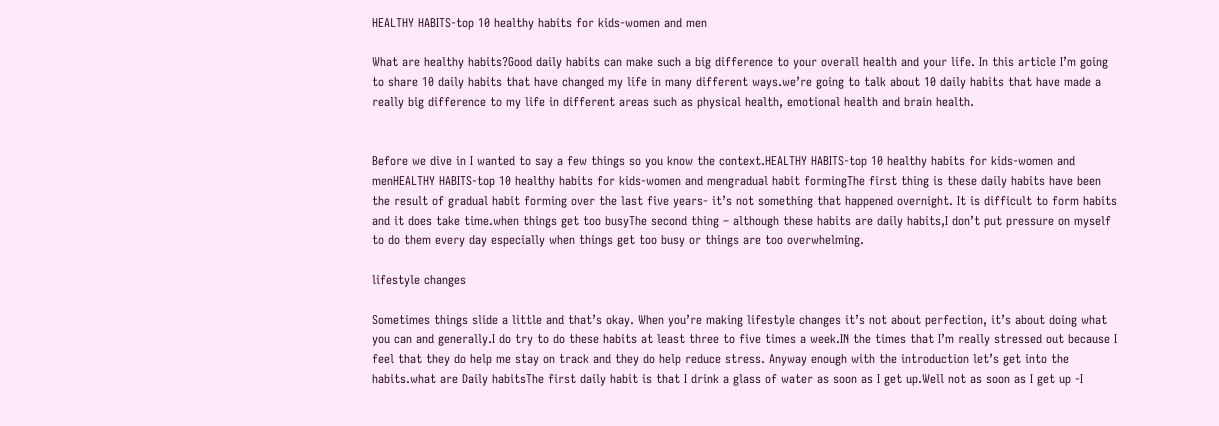HEALTHY HABITS-top 10 healthy habits for kids-women and men

What are healthy habits?Good daily habits can make such a big difference to your overall health and your life. In this article I’m going to share 10 daily habits that have changed my life in many different ways.we’re going to talk about 10 daily habits that have made a really big difference to my life in different areas such as physical health, emotional health and brain health.


Before we dive in I wanted to say a few things so you know the context.HEALTHY HABITS-top 10 healthy habits for kids-women and menHEALTHY HABITS-top 10 healthy habits for kids-women and mengradual habit formingThe first thing is these daily habits have been the result of gradual habit forming over the last five years- it’s not something that happened overnight. It is difficult to form habits and it does take time.when things get too busyThe second thing – although these habits are daily habits,I don’t put pressure on myself to do them every day especially when things get too busy or things are too overwhelming.

lifestyle changes

Sometimes things slide a little and that’s okay. When you’re making lifestyle changes it’s not about perfection, it’s about doing what you can and generally.I do try to do these habits at least three to five times a week.IN the times that I’m really stressed out because I feel that they do help me stay on track and they do help reduce stress. Anyway enough with the introduction let’s get into the habits.what are Daily habitsThe first daily habit is that I drink a glass of water as soon as I get up.Well not as soon as I get up -I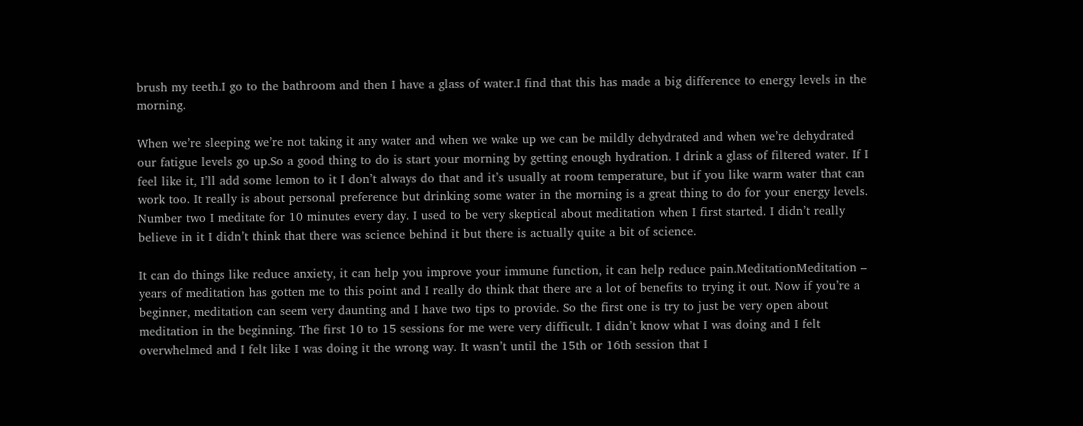brush my teeth.I go to the bathroom and then I have a glass of water.I find that this has made a big difference to energy levels in the morning.

When we’re sleeping we’re not taking it any water and when we wake up we can be mildly dehydrated and when we’re dehydrated our fatigue levels go up.So a good thing to do is start your morning by getting enough hydration. I drink a glass of filtered water. If I feel like it, I’ll add some lemon to it I don’t always do that and it’s usually at room temperature, but if you like warm water that can work too. It really is about personal preference but drinking some water in the morning is a great thing to do for your energy levels. Number two I meditate for 10 minutes every day. I used to be very skeptical about meditation when I first started. I didn’t really believe in it I didn’t think that there was science behind it but there is actually quite a bit of science.

It can do things like reduce anxiety, it can help you improve your immune function, it can help reduce pain.MeditationMeditation – years of meditation has gotten me to this point and I really do think that there are a lot of benefits to trying it out. Now if you’re a beginner, meditation can seem very daunting and I have two tips to provide. So the first one is try to just be very open about meditation in the beginning. The first 10 to 15 sessions for me were very difficult. I didn’t know what I was doing and I felt overwhelmed and I felt like I was doing it the wrong way. It wasn’t until the 15th or 16th session that I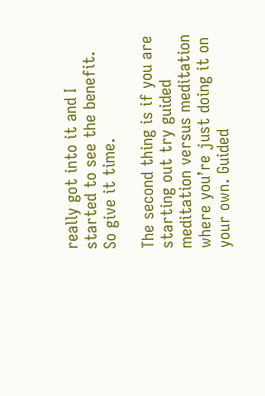really got into it and I started to see the benefit. So give it time.

The second thing is if you are starting out try guided meditation versus meditation where you’re just doing it on your own. Guided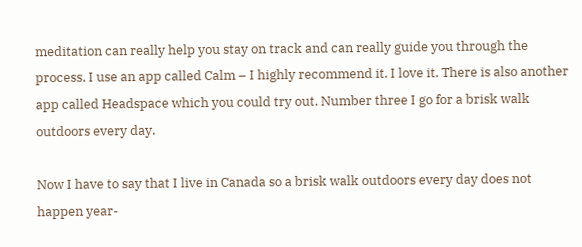meditation can really help you stay on track and can really guide you through the process. I use an app called Calm – I highly recommend it. I love it. There is also another app called Headspace which you could try out. Number three I go for a brisk walk outdoors every day.

Now I have to say that I live in Canada so a brisk walk outdoors every day does not happen year-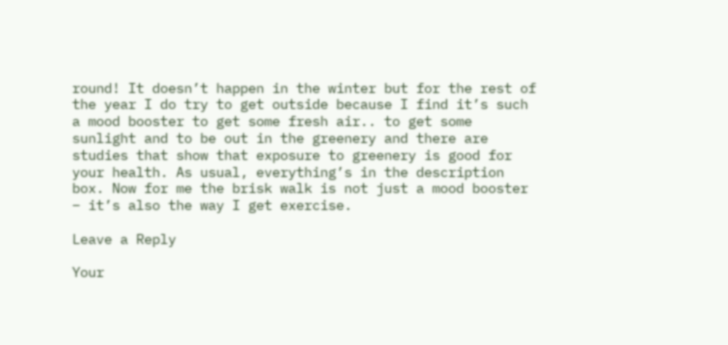round! It doesn’t happen in the winter but for the rest of the year I do try to get outside because I find it’s such a mood booster to get some fresh air.. to get some sunlight and to be out in the greenery and there are studies that show that exposure to greenery is good for your health. As usual, everything’s in the description box. Now for me the brisk walk is not just a mood booster – it’s also the way I get exercise.

Leave a Reply

Your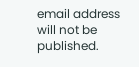email address will not be published.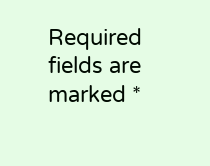Required fields are marked *